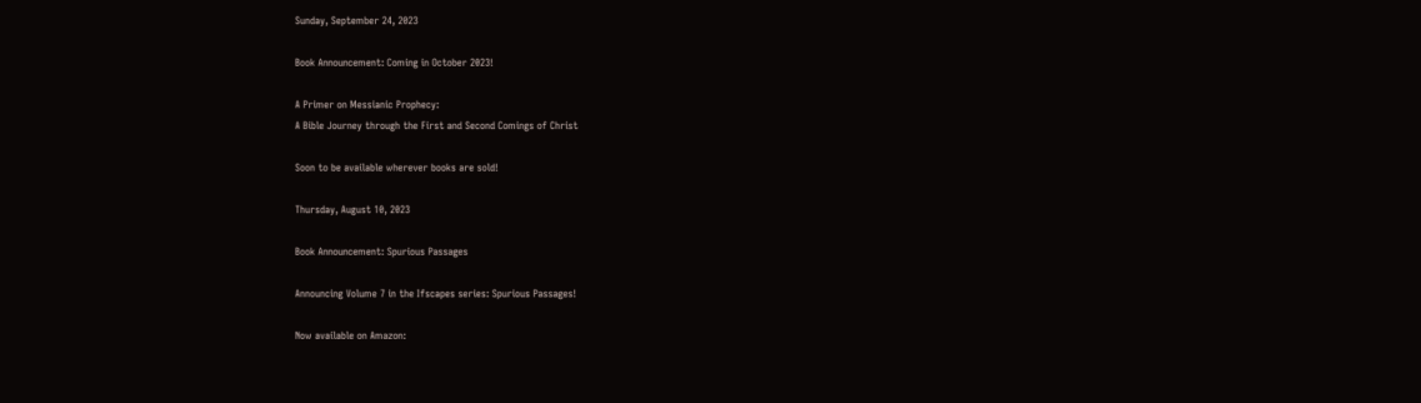Sunday, September 24, 2023

Book Announcement: Coming in October 2023!

A Primer on Messianic Prophecy:
A Bible Journey through the First and Second Comings of Christ

Soon to be available wherever books are sold!

Thursday, August 10, 2023

Book Announcement: Spurious Passages

Announcing Volume 7 in the Ifscapes series: Spurious Passages!

Now available on Amazon: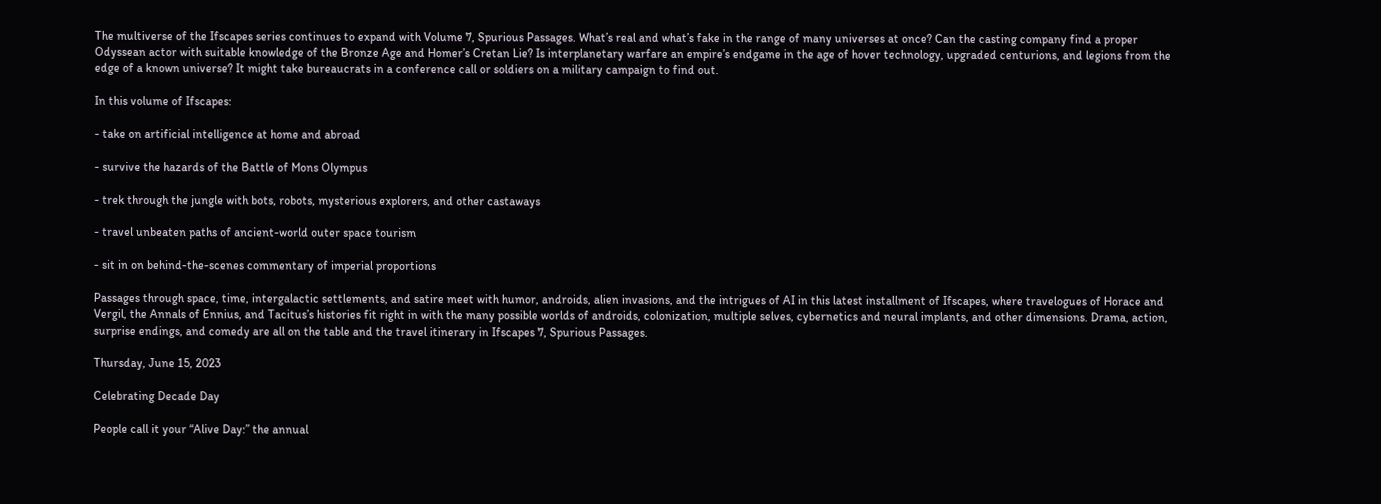The multiverse of the Ifscapes series continues to expand with Volume 7, Spurious Passages. What’s real and what’s fake in the range of many universes at once? Can the casting company find a proper Odyssean actor with suitable knowledge of the Bronze Age and Homer’s Cretan Lie? Is interplanetary warfare an empire’s endgame in the age of hover technology, upgraded centurions, and legions from the edge of a known universe? It might take bureaucrats in a conference call or soldiers on a military campaign to find out.

In this volume of Ifscapes:

- take on artificial intelligence at home and abroad

- survive the hazards of the Battle of Mons Olympus

- trek through the jungle with bots, robots, mysterious explorers, and other castaways

- travel unbeaten paths of ancient-world outer space tourism

- sit in on behind-the-scenes commentary of imperial proportions

Passages through space, time, intergalactic settlements, and satire meet with humor, androids, alien invasions, and the intrigues of AI in this latest installment of Ifscapes, where travelogues of Horace and Vergil, the Annals of Ennius, and Tacitus’s histories fit right in with the many possible worlds of androids, colonization, multiple selves, cybernetics and neural implants, and other dimensions. Drama, action, surprise endings, and comedy are all on the table and the travel itinerary in Ifscapes 7, Spurious Passages.

Thursday, June 15, 2023

Celebrating Decade Day

People call it your “Alive Day:” the annual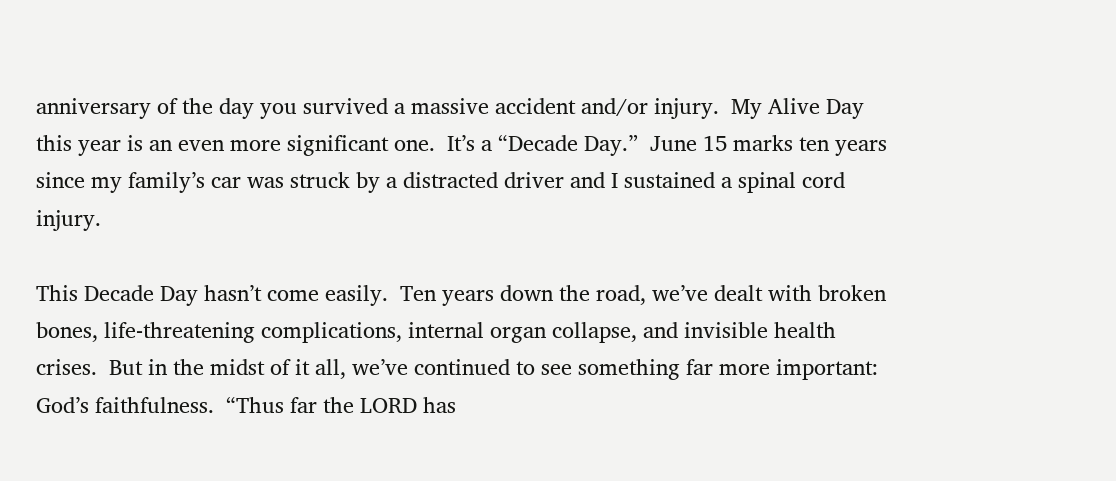anniversary of the day you survived a massive accident and/or injury.  My Alive Day this year is an even more significant one.  It’s a “Decade Day.”  June 15 marks ten years since my family’s car was struck by a distracted driver and I sustained a spinal cord injury.

This Decade Day hasn’t come easily.  Ten years down the road, we’ve dealt with broken bones, life-threatening complications, internal organ collapse, and invisible health crises.  But in the midst of it all, we’ve continued to see something far more important: God’s faithfulness.  “Thus far the LORD has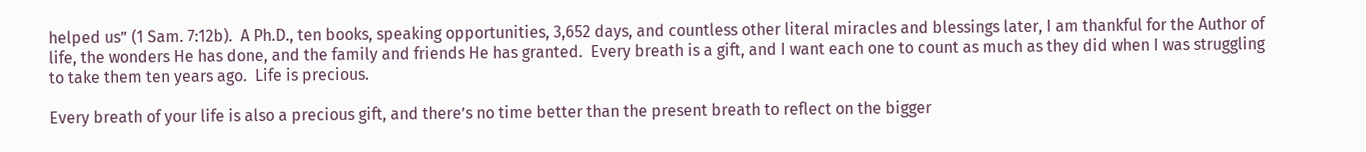helped us” (1 Sam. 7:12b).  A Ph.D., ten books, speaking opportunities, 3,652 days, and countless other literal miracles and blessings later, I am thankful for the Author of life, the wonders He has done, and the family and friends He has granted.  Every breath is a gift, and I want each one to count as much as they did when I was struggling to take them ten years ago.  Life is precious.

Every breath of your life is also a precious gift, and there’s no time better than the present breath to reflect on the bigger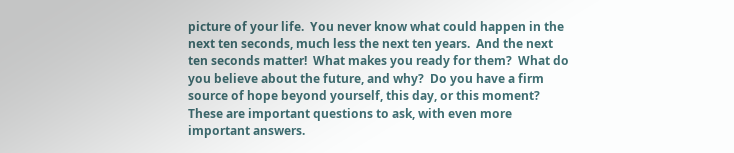picture of your life.  You never know what could happen in the next ten seconds, much less the next ten years.  And the next ten seconds matter!  What makes you ready for them?  What do you believe about the future, and why?  Do you have a firm source of hope beyond yourself, this day, or this moment?  These are important questions to ask, with even more important answers.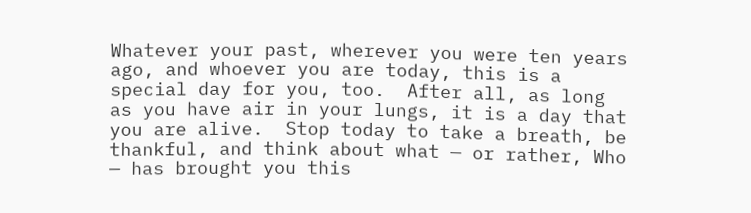Whatever your past, wherever you were ten years ago, and whoever you are today, this is a special day for you, too.  After all, as long as you have air in your lungs, it is a day that you are alive.  Stop today to take a breath, be thankful, and think about what — or rather, Who — has brought you this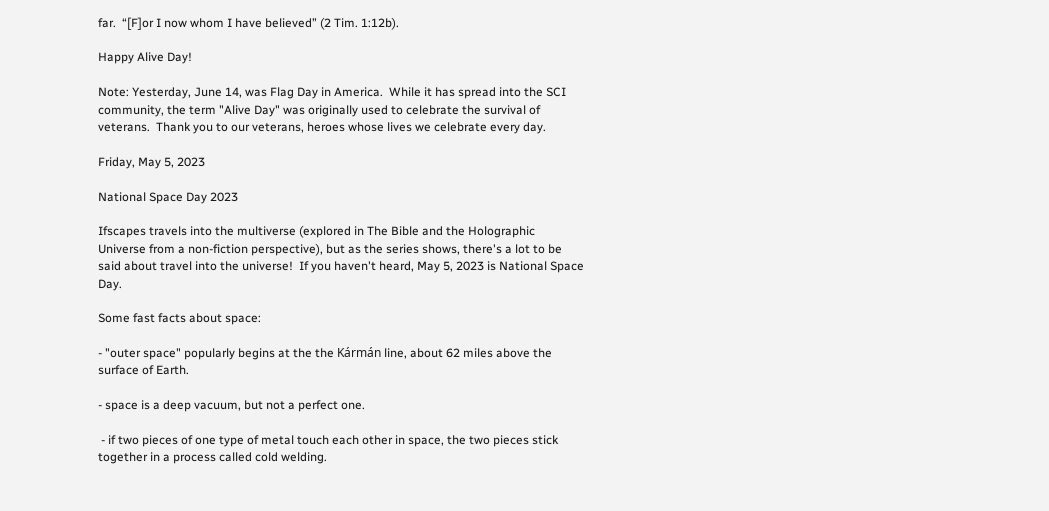far.  “[F]or I now whom I have believed” (2 Tim. 1:12b).

Happy Alive Day!

Note: Yesterday, June 14, was Flag Day in America.  While it has spread into the SCI community, the term "Alive Day" was originally used to celebrate the survival of veterans.  Thank you to our veterans, heroes whose lives we celebrate every day.

Friday, May 5, 2023

National Space Day 2023

Ifscapes travels into the multiverse (explored in The Bible and the Holographic Universe from a non-fiction perspective), but as the series shows, there's a lot to be said about travel into the universe!  If you haven't heard, May 5, 2023 is National Space Day.

Some fast facts about space:

- "outer space" popularly begins at the the Kármán line, about 62 miles above the surface of Earth.

- space is a deep vacuum, but not a perfect one.

 - if two pieces of one type of metal touch each other in space, the two pieces stick together in a process called cold welding.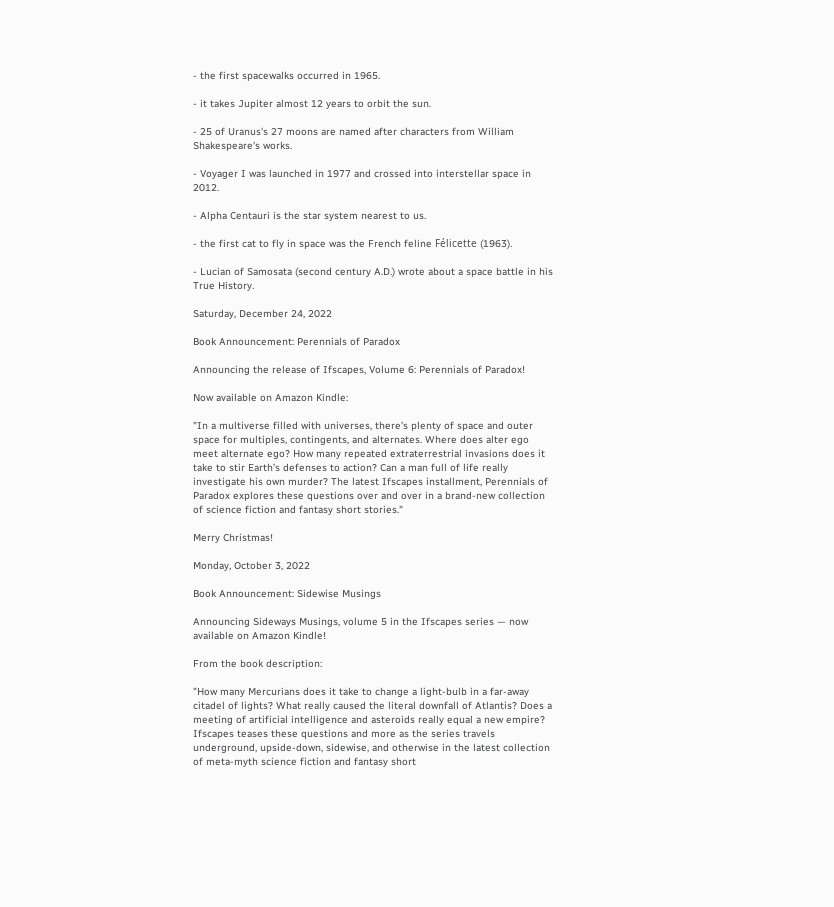- the first spacewalks occurred in 1965.

- it takes Jupiter almost 12 years to orbit the sun.

- 25 of Uranus's 27 moons are named after characters from William Shakespeare's works.

- Voyager I was launched in 1977 and crossed into interstellar space in 2012.

- Alpha Centauri is the star system nearest to us.

- the first cat to fly in space was the French feline Félicette (1963).

- Lucian of Samosata (second century A.D.) wrote about a space battle in his True History.

Saturday, December 24, 2022

Book Announcement: Perennials of Paradox

Announcing the release of Ifscapes, Volume 6: Perennials of Paradox!

Now available on Amazon Kindle:

"In a multiverse filled with universes, there’s plenty of space and outer space for multiples, contingents, and alternates. Where does alter ego meet alternate ego? How many repeated extraterrestrial invasions does it take to stir Earth’s defenses to action? Can a man full of life really investigate his own murder? The latest Ifscapes installment, Perennials of Paradox explores these questions over and over in a brand-new collection of science fiction and fantasy short stories."

Merry Christmas!

Monday, October 3, 2022

Book Announcement: Sidewise Musings

Announcing Sideways Musings, volume 5 in the Ifscapes series — now available on Amazon Kindle!

From the book description:

"How many Mercurians does it take to change a light-bulb in a far-away citadel of lights? What really caused the literal downfall of Atlantis? Does a meeting of artificial intelligence and asteroids really equal a new empire? Ifscapes teases these questions and more as the series travels underground, upside-down, sidewise, and otherwise in the latest collection of meta-myth science fiction and fantasy short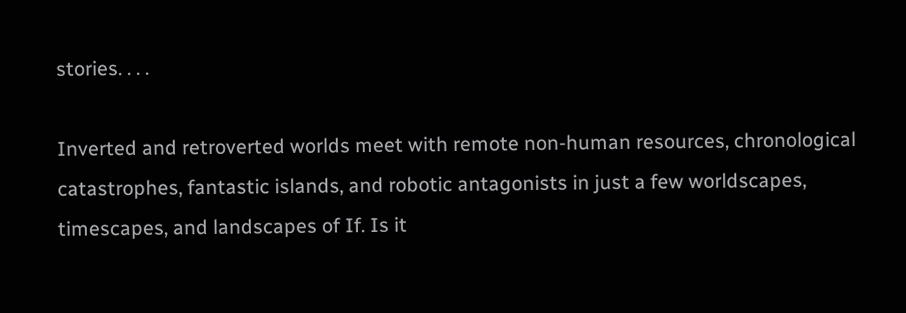stories. . . .

Inverted and retroverted worlds meet with remote non-human resources, chronological catastrophes, fantastic islands, and robotic antagonists in just a few worldscapes, timescapes, and landscapes of If. Is it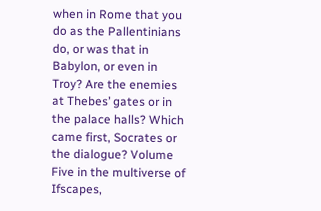when in Rome that you do as the Pallentinians do, or was that in Babylon, or even in Troy? Are the enemies at Thebes’ gates or in the palace halls? Which came first, Socrates or the dialogue? Volume Five in the multiverse of Ifscapes,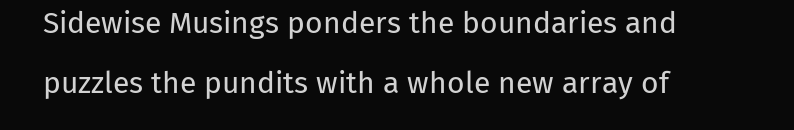Sidewise Musings ponders the boundaries and puzzles the pundits with a whole new array of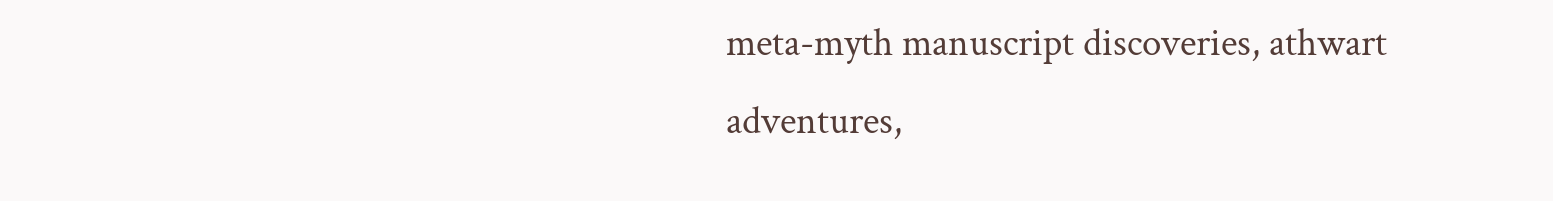meta-myth manuscript discoveries, athwart adventures,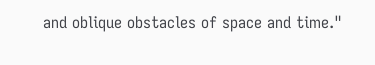and oblique obstacles of space and time."